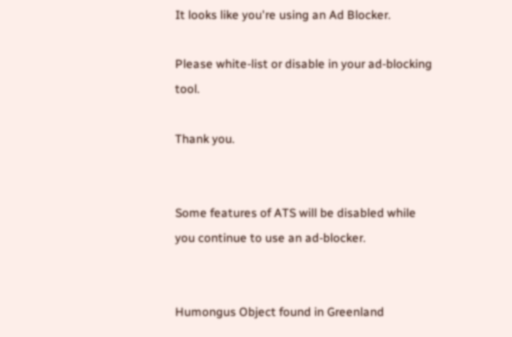It looks like you're using an Ad Blocker.

Please white-list or disable in your ad-blocking tool.

Thank you.


Some features of ATS will be disabled while you continue to use an ad-blocker.


Humongus Object found in Greenland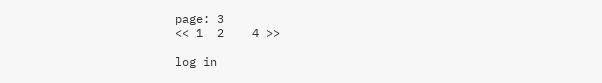page: 3
<< 1  2    4 >>

log in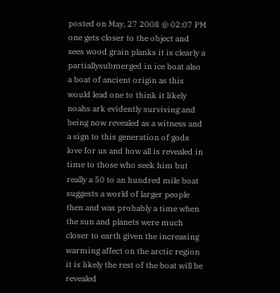posted on May, 27 2008 @ 02:07 PM
one gets closer to the object and sees wood grain planks it is clearly a partiallysubmerged in ice boat also a boat of ancient origin as this would lead one to think it likely noahs ark evidently surviving and being now revealed as a witness and a sign to this generation of gods love for us and how all is revealed in time to those who seek him but really a 50 to an hundred mile boat suggests a world of larger people then and was probably a time when the sun and planets were much closer to earth given the increasing warming affect on the arctic region it is likely the rest of the boat will be revealed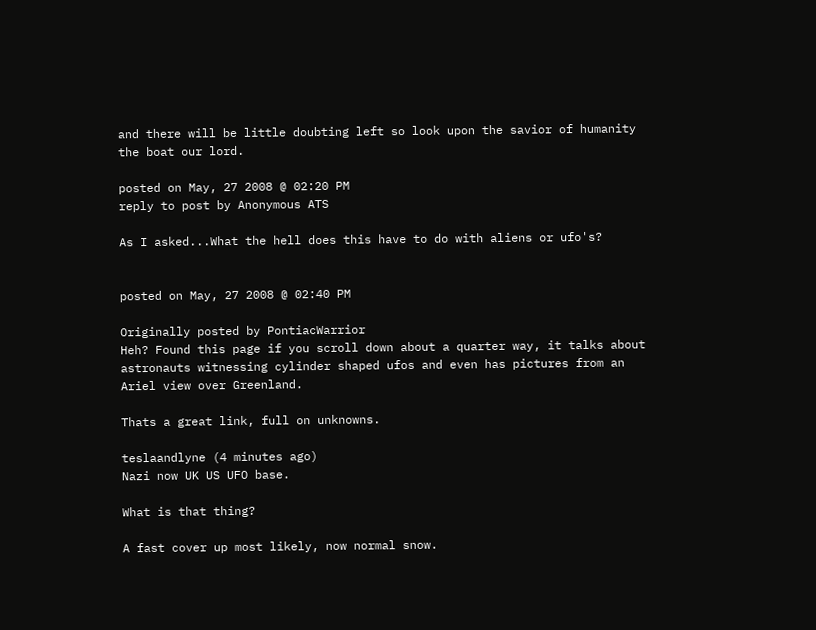and there will be little doubting left so look upon the savior of humanity the boat our lord.

posted on May, 27 2008 @ 02:20 PM
reply to post by Anonymous ATS

As I asked...What the hell does this have to do with aliens or ufo's?


posted on May, 27 2008 @ 02:40 PM

Originally posted by PontiacWarrior
Heh? Found this page if you scroll down about a quarter way, it talks about astronauts witnessing cylinder shaped ufos and even has pictures from an Ariel view over Greenland.

Thats a great link, full on unknowns.

teslaandlyne (4 minutes ago)
Nazi now UK US UFO base.

What is that thing?

A fast cover up most likely, now normal snow.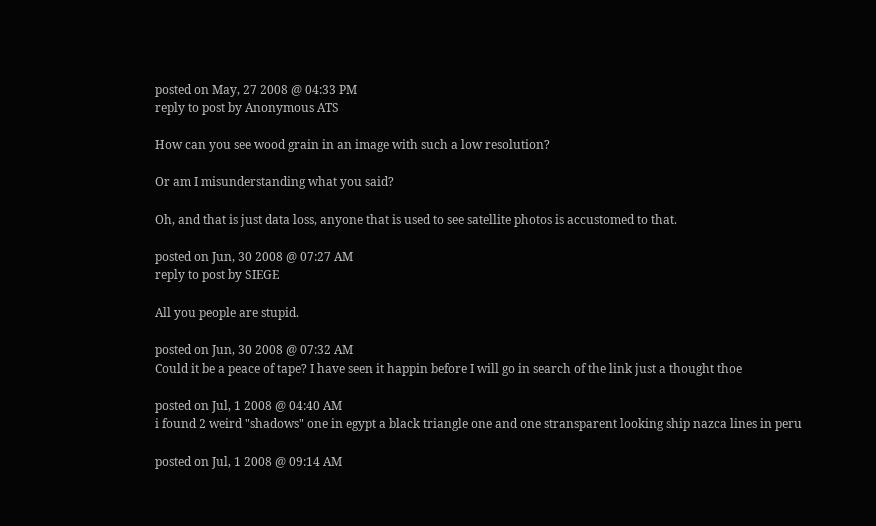posted on May, 27 2008 @ 04:33 PM
reply to post by Anonymous ATS

How can you see wood grain in an image with such a low resolution?

Or am I misunderstanding what you said?

Oh, and that is just data loss, anyone that is used to see satellite photos is accustomed to that.

posted on Jun, 30 2008 @ 07:27 AM
reply to post by SIEGE

All you people are stupid.

posted on Jun, 30 2008 @ 07:32 AM
Could it be a peace of tape? I have seen it happin before I will go in search of the link just a thought thoe

posted on Jul, 1 2008 @ 04:40 AM
i found 2 weird "shadows" one in egypt a black triangle one and one stransparent looking ship nazca lines in peru

posted on Jul, 1 2008 @ 09:14 AM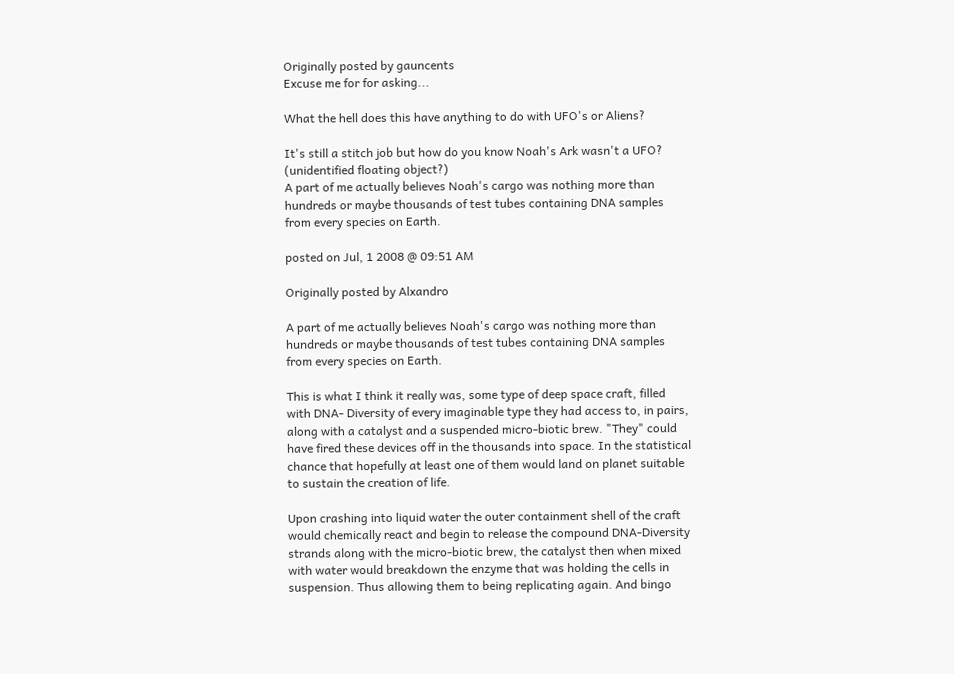Originally posted by gauncents
Excuse me for for asking...

What the hell does this have anything to do with UFO's or Aliens?

It's still a stitch job but how do you know Noah's Ark wasn't a UFO?
(unidentified floating object?)
A part of me actually believes Noah's cargo was nothing more than hundreds or maybe thousands of test tubes containing DNA samples from every species on Earth.

posted on Jul, 1 2008 @ 09:51 AM

Originally posted by Alxandro

A part of me actually believes Noah's cargo was nothing more than hundreds or maybe thousands of test tubes containing DNA samples from every species on Earth.

This is what I think it really was, some type of deep space craft, filled with DNA- Diversity of every imaginable type they had access to, in pairs, along with a catalyst and a suspended micro-biotic brew. "They" could have fired these devices off in the thousands into space. In the statistical chance that hopefully at least one of them would land on planet suitable to sustain the creation of life.

Upon crashing into liquid water the outer containment shell of the craft would chemically react and begin to release the compound DNA-Diversity strands along with the micro-biotic brew, the catalyst then when mixed with water would breakdown the enzyme that was holding the cells in suspension. Thus allowing them to being replicating again. And bingo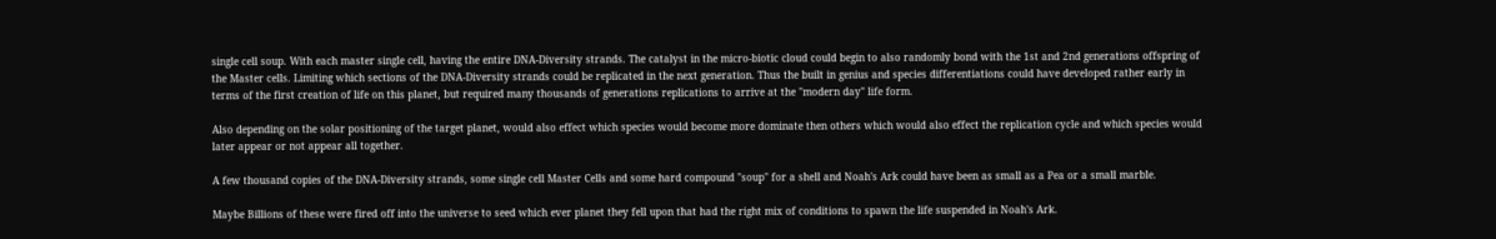single cell soup. With each master single cell, having the entire DNA-Diversity strands. The catalyst in the micro-biotic cloud could begin to also randomly bond with the 1st and 2nd generations offspring of the Master cells. Limiting which sections of the DNA-Diversity strands could be replicated in the next generation. Thus the built in genius and species differentiations could have developed rather early in terms of the first creation of life on this planet, but required many thousands of generations replications to arrive at the "modern day" life form.

Also depending on the solar positioning of the target planet, would also effect which species would become more dominate then others which would also effect the replication cycle and which species would later appear or not appear all together.

A few thousand copies of the DNA-Diversity strands, some single cell Master Cells and some hard compound "soup" for a shell and Noah's Ark could have been as small as a Pea or a small marble.

Maybe Billions of these were fired off into the universe to seed which ever planet they fell upon that had the right mix of conditions to spawn the life suspended in Noah's Ark.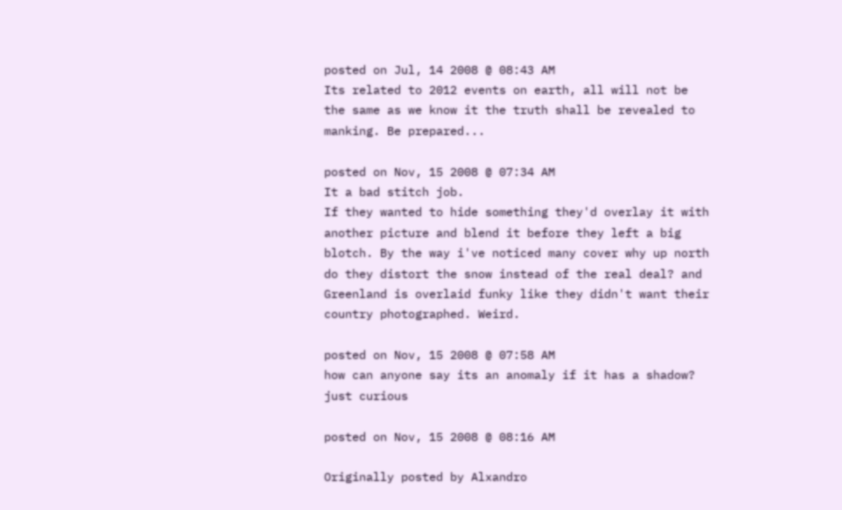posted on Jul, 14 2008 @ 08:43 AM
Its related to 2012 events on earth, all will not be the same as we know it the truth shall be revealed to manking. Be prepared...

posted on Nov, 15 2008 @ 07:34 AM
It a bad stitch job.
If they wanted to hide something they'd overlay it with another picture and blend it before they left a big blotch. By the way i've noticed many cover why up north do they distort the snow instead of the real deal? and Greenland is overlaid funky like they didn't want their country photographed. Weird.

posted on Nov, 15 2008 @ 07:58 AM
how can anyone say its an anomaly if it has a shadow? just curious

posted on Nov, 15 2008 @ 08:16 AM

Originally posted by Alxandro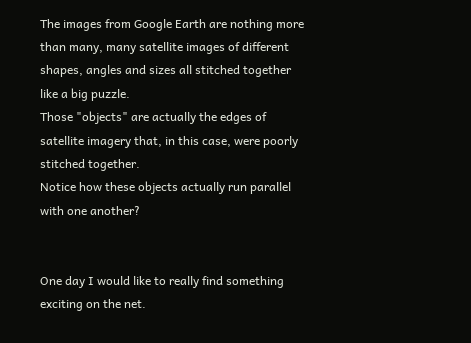The images from Google Earth are nothing more than many, many satellite images of different shapes, angles and sizes all stitched together like a big puzzle.
Those "objects" are actually the edges of satellite imagery that, in this case, were poorly stitched together.
Notice how these objects actually run parallel with one another?


One day I would like to really find something exciting on the net.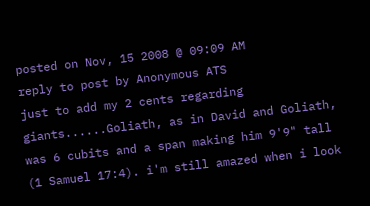posted on Nov, 15 2008 @ 09:09 AM
reply to post by Anonymous ATS
just to add my 2 cents regarding giants......Goliath, as in David and Goliath, was 6 cubits and a span making him 9'9" tall (1 Samuel 17:4). i'm still amazed when i look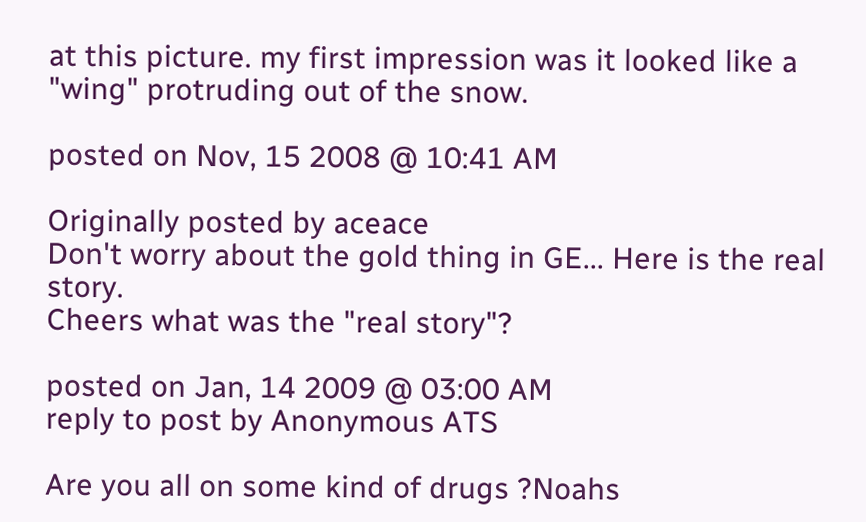at this picture. my first impression was it looked like a "wing" protruding out of the snow.

posted on Nov, 15 2008 @ 10:41 AM

Originally posted by aceace
Don't worry about the gold thing in GE... Here is the real story.
Cheers what was the "real story"?

posted on Jan, 14 2009 @ 03:00 AM
reply to post by Anonymous ATS

Are you all on some kind of drugs ?Noahs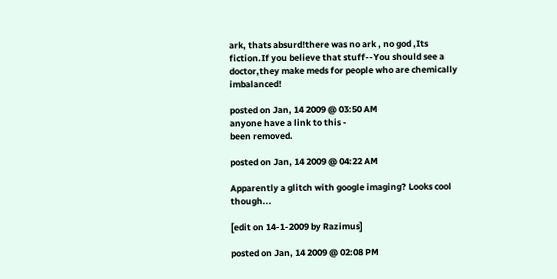ark, thats absurd!there was no ark , no god ,Its fiction.If you believe that stuff--You should see a doctor,they make meds for people who are chemically imbalanced!

posted on Jan, 14 2009 @ 03:50 AM
anyone have a link to this -
been removed.

posted on Jan, 14 2009 @ 04:22 AM

Apparently a glitch with google imaging? Looks cool though...

[edit on 14-1-2009 by Razimus]

posted on Jan, 14 2009 @ 02:08 PM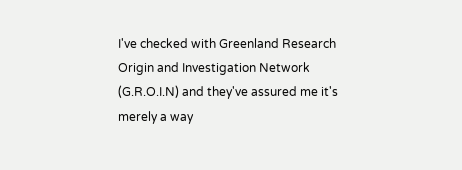I've checked with Greenland Research Origin and Investigation Network
(G.R.O.I.N) and they've assured me it's merely a way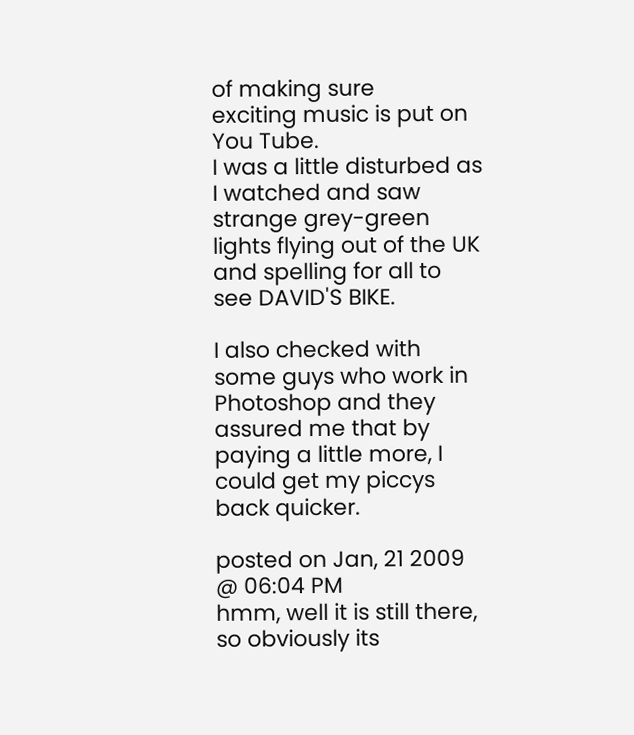of making sure
exciting music is put on You Tube.
I was a little disturbed as I watched and saw strange grey-green
lights flying out of the UK and spelling for all to see DAVID'S BIKE.

I also checked with some guys who work in Photoshop and they
assured me that by paying a little more, I could get my piccys
back quicker.

posted on Jan, 21 2009 @ 06:04 PM
hmm, well it is still there, so obviously its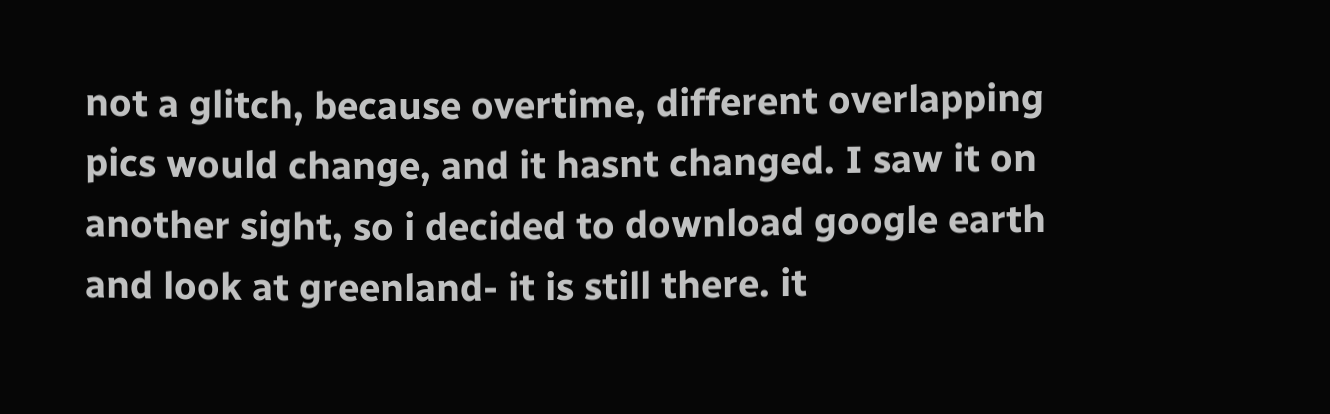not a glitch, because overtime, different overlapping pics would change, and it hasnt changed. I saw it on another sight, so i decided to download google earth and look at greenland- it is still there. it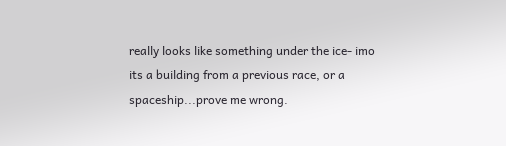really looks like something under the ice- imo its a building from a previous race, or a spaceship...prove me wrong.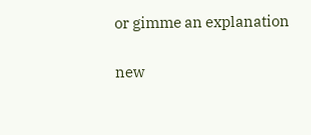or gimme an explanation

new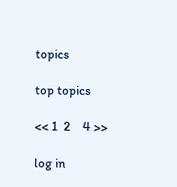topics

top topics

<< 1  2    4 >>

log in